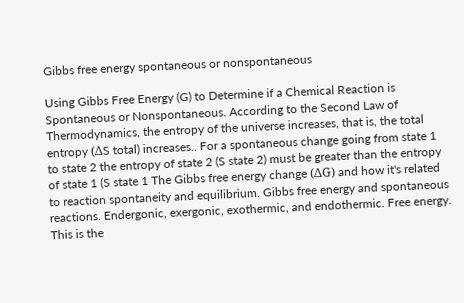Gibbs free energy spontaneous or nonspontaneous

Using Gibbs Free Energy (G) to Determine if a Chemical Reaction is Spontaneous or Nonspontaneous. According to the Second Law of Thermodynamics, the entropy of the universe increases, that is, the total entropy (ΔS total) increases.. For a spontaneous change going from state 1 to state 2 the entropy of state 2 (S state 2) must be greater than the entropy of state 1 (S state 1 The Gibbs free energy change (ΔG) and how it's related to reaction spontaneity and equilibrium. Gibbs free energy and spontaneous reactions. Endergonic, exergonic, exothermic, and endothermic. Free energy. This is the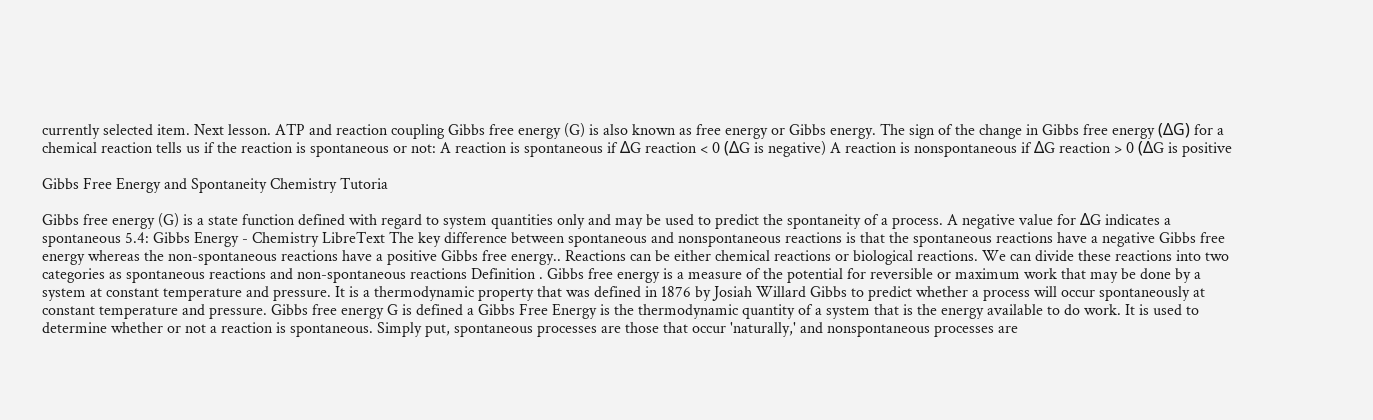currently selected item. Next lesson. ATP and reaction coupling Gibbs free energy (G) is also known as free energy or Gibbs energy. The sign of the change in Gibbs free energy (ΔG) for a chemical reaction tells us if the reaction is spontaneous or not: A reaction is spontaneous if ΔG reaction < 0 (ΔG is negative) A reaction is nonspontaneous if ΔG reaction > 0 (ΔG is positive

Gibbs Free Energy and Spontaneity Chemistry Tutoria

Gibbs free energy (G) is a state function defined with regard to system quantities only and may be used to predict the spontaneity of a process. A negative value for ΔG indicates a spontaneous 5.4: Gibbs Energy - Chemistry LibreText The key difference between spontaneous and nonspontaneous reactions is that the spontaneous reactions have a negative Gibbs free energy whereas the non-spontaneous reactions have a positive Gibbs free energy.. Reactions can be either chemical reactions or biological reactions. We can divide these reactions into two categories as spontaneous reactions and non-spontaneous reactions Definition . Gibbs free energy is a measure of the potential for reversible or maximum work that may be done by a system at constant temperature and pressure. It is a thermodynamic property that was defined in 1876 by Josiah Willard Gibbs to predict whether a process will occur spontaneously at constant temperature and pressure. Gibbs free energy G is defined a Gibbs Free Energy is the thermodynamic quantity of a system that is the energy available to do work. It is used to determine whether or not a reaction is spontaneous. Simply put, spontaneous processes are those that occur 'naturally,' and nonspontaneous processes are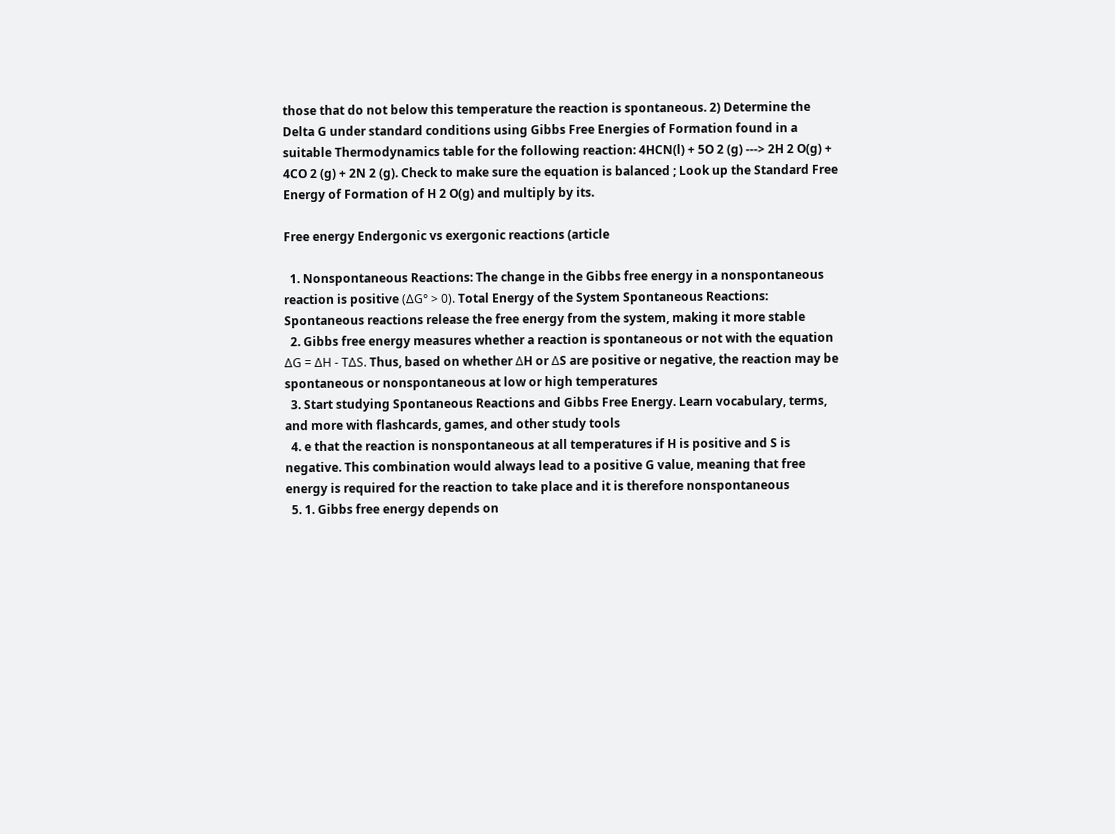those that do not below this temperature the reaction is spontaneous. 2) Determine the Delta G under standard conditions using Gibbs Free Energies of Formation found in a suitable Thermodynamics table for the following reaction: 4HCN(l) + 5O 2 (g) ---> 2H 2 O(g) + 4CO 2 (g) + 2N 2 (g). Check to make sure the equation is balanced ; Look up the Standard Free Energy of Formation of H 2 O(g) and multiply by its.

Free energy Endergonic vs exergonic reactions (article

  1. Nonspontaneous Reactions: The change in the Gibbs free energy in a nonspontaneous reaction is positive (ΔG° > 0). Total Energy of the System Spontaneous Reactions: Spontaneous reactions release the free energy from the system, making it more stable
  2. Gibbs free energy measures whether a reaction is spontaneous or not with the equation ΔG = ΔH - TΔS. Thus, based on whether ΔH or ΔS are positive or negative, the reaction may be spontaneous or nonspontaneous at low or high temperatures
  3. Start studying Spontaneous Reactions and Gibbs Free Energy. Learn vocabulary, terms, and more with flashcards, games, and other study tools
  4. e that the reaction is nonspontaneous at all temperatures if H is positive and S is negative. This combination would always lead to a positive G value, meaning that free energy is required for the reaction to take place and it is therefore nonspontaneous
  5. 1. Gibbs free energy depends on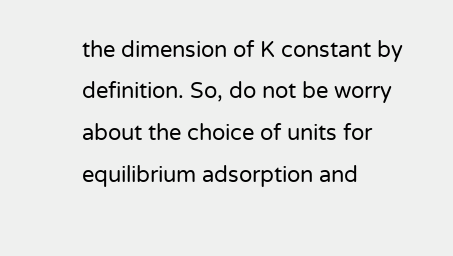the dimension of K constant by definition. So, do not be worry about the choice of units for equilibrium adsorption and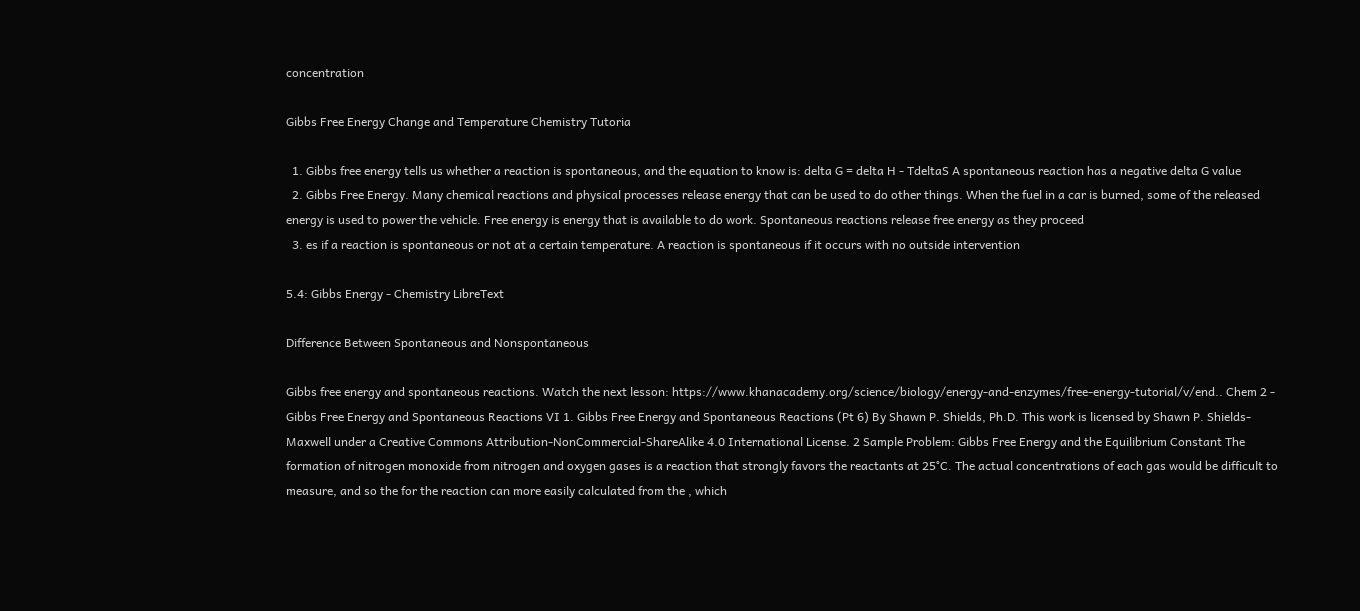concentration

Gibbs Free Energy Change and Temperature Chemistry Tutoria

  1. Gibbs free energy tells us whether a reaction is spontaneous, and the equation to know is: delta G = delta H - TdeltaS A spontaneous reaction has a negative delta G value
  2. Gibbs Free Energy. Many chemical reactions and physical processes release energy that can be used to do other things. When the fuel in a car is burned, some of the released energy is used to power the vehicle. Free energy is energy that is available to do work. Spontaneous reactions release free energy as they proceed
  3. es if a reaction is spontaneous or not at a certain temperature. A reaction is spontaneous if it occurs with no outside intervention

5.4: Gibbs Energy - Chemistry LibreText

Difference Between Spontaneous and Nonspontaneous

Gibbs free energy and spontaneous reactions. Watch the next lesson: https://www.khanacademy.org/science/biology/energy-and-enzymes/free-energy-tutorial/v/end.. Chem 2 - Gibbs Free Energy and Spontaneous Reactions VI 1. Gibbs Free Energy and Spontaneous Reactions (Pt 6) By Shawn P. Shields, Ph.D. This work is licensed by Shawn P. Shields-Maxwell under a Creative Commons Attribution-NonCommercial-ShareAlike 4.0 International License. 2 Sample Problem: Gibbs Free Energy and the Equilibrium Constant The formation of nitrogen monoxide from nitrogen and oxygen gases is a reaction that strongly favors the reactants at 25°C. The actual concentrations of each gas would be difficult to measure, and so the for the reaction can more easily calculated from the , which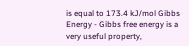is equal to 173.4 kJ/mol Gibbs Energy - Gibbs free energy is a very useful property,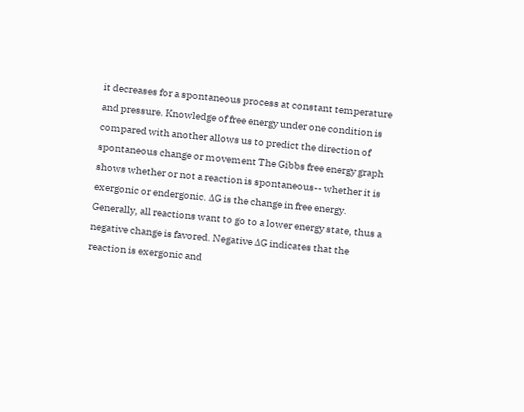it decreases for a spontaneous process at constant temperature and pressure. Knowledge of free energy under one condition is compared with another allows us to predict the direction of spontaneous change or movement The Gibbs free energy graph shows whether or not a reaction is spontaneous-- whether it is exergonic or endergonic. ΔG is the change in free energy. Generally, all reactions want to go to a lower energy state, thus a negative change is favored. Negative ΔG indicates that the reaction is exergonic and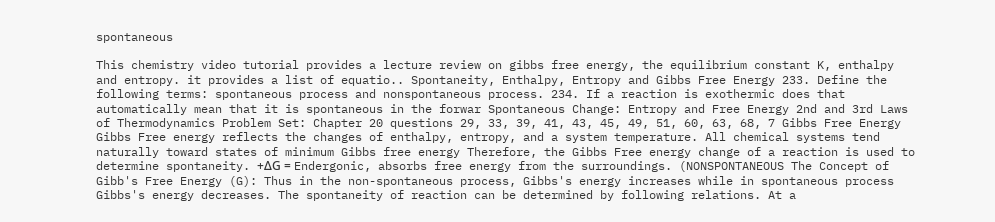spontaneous

This chemistry video tutorial provides a lecture review on gibbs free energy, the equilibrium constant K, enthalpy and entropy. it provides a list of equatio.. Spontaneity, Enthalpy, Entropy and Gibbs Free Energy 233. Define the following terms: spontaneous process and nonspontaneous process. 234. If a reaction is exothermic does that automatically mean that it is spontaneous in the forwar Spontaneous Change: Entropy and Free Energy 2nd and 3rd Laws of Thermodynamics Problem Set: Chapter 20 questions 29, 33, 39, 41, 43, 45, 49, 51, 60, 63, 68, 7 Gibbs Free Energy Gibbs Free energy reflects the changes of enthalpy, entropy, and a system temperature. All chemical systems tend naturally toward states of minimum Gibbs free energy Therefore, the Gibbs Free energy change of a reaction is used to determine spontaneity. +ΔG = Endergonic, absorbs free energy from the surroundings. (NONSPONTANEOUS The Concept of Gibb's Free Energy (G): Thus in the non-spontaneous process, Gibbs's energy increases while in spontaneous process Gibbs's energy decreases. The spontaneity of reaction can be determined by following relations. At a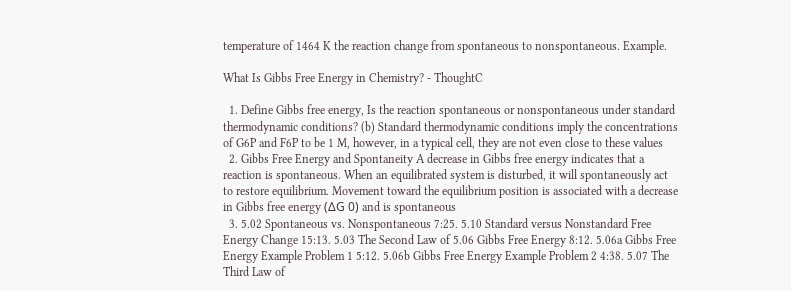temperature of 1464 K the reaction change from spontaneous to nonspontaneous. Example.

What Is Gibbs Free Energy in Chemistry? - ThoughtC

  1. Define Gibbs free energy, Is the reaction spontaneous or nonspontaneous under standard thermodynamic conditions? (b) Standard thermodynamic conditions imply the concentrations of G6P and F6P to be 1 M, however, in a typical cell, they are not even close to these values
  2. Gibbs Free Energy and Spontaneity A decrease in Gibbs free energy indicates that a reaction is spontaneous. When an equilibrated system is disturbed, it will spontaneously act to restore equilibrium. Movement toward the equilibrium position is associated with a decrease in Gibbs free energy (ΔG 0) and is spontaneous
  3. 5.02 Spontaneous vs. Nonspontaneous 7:25. 5.10 Standard versus Nonstandard Free Energy Change 15:13. 5.03 The Second Law of 5.06 Gibbs Free Energy 8:12. 5.06a Gibbs Free Energy Example Problem 1 5:12. 5.06b Gibbs Free Energy Example Problem 2 4:38. 5.07 The Third Law of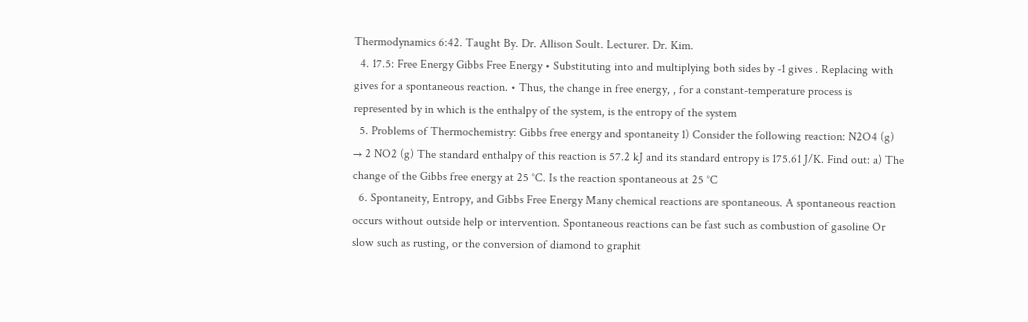Thermodynamics 6:42. Taught By. Dr. Allison Soult. Lecturer. Dr. Kim.
  4. 17.5: Free Energy Gibbs Free Energy • Substituting into and multiplying both sides by -1 gives . Replacing with gives for a spontaneous reaction. • Thus, the change in free energy, , for a constant-temperature process is represented by in which is the enthalpy of the system, is the entropy of the system
  5. Problems of Thermochemistry: Gibbs free energy and spontaneity 1) Consider the following reaction: N2O4 (g) → 2 NO2 (g) The standard enthalpy of this reaction is 57.2 kJ and its standard entropy is 175.61 J/K. Find out: a) The change of the Gibbs free energy at 25 °C. Is the reaction spontaneous at 25 °C
  6. Spontaneity, Entropy, and Gibbs Free Energy Many chemical reactions are spontaneous. A spontaneous reaction occurs without outside help or intervention. Spontaneous reactions can be fast such as combustion of gasoline Or slow such as rusting, or the conversion of diamond to graphit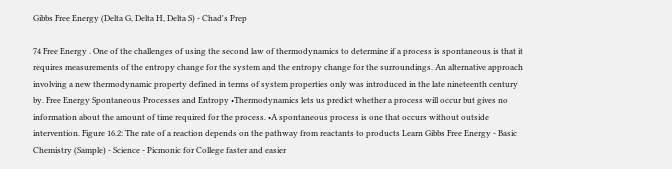Gibbs Free Energy (Delta G, Delta H, Delta S) - Chad's Prep

74 Free Energy . One of the challenges of using the second law of thermodynamics to determine if a process is spontaneous is that it requires measurements of the entropy change for the system and the entropy change for the surroundings. An alternative approach involving a new thermodynamic property defined in terms of system properties only was introduced in the late nineteenth century by. Free Energy Spontaneous Processes and Entropy •Thermodynamics lets us predict whether a process will occur but gives no information about the amount of time required for the process. •A spontaneous process is one that occurs without outside intervention. Figure 16.2: The rate of a reaction depends on the pathway from reactants to products Learn Gibbs Free Energy - Basic Chemistry (Sample) - Science - Picmonic for College faster and easier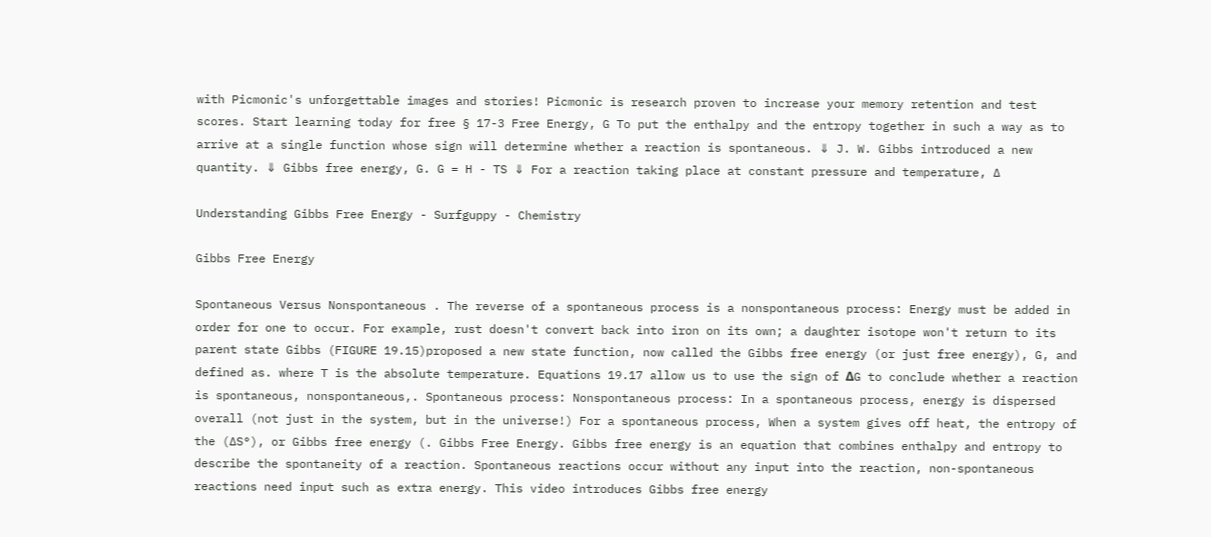with Picmonic's unforgettable images and stories! Picmonic is research proven to increase your memory retention and test scores. Start learning today for free § 17-3 Free Energy, G To put the enthalpy and the entropy together in such a way as to arrive at a single function whose sign will determine whether a reaction is spontaneous. ⇓ J. W. Gibbs introduced a new quantity. ⇓ Gibbs free energy, G. G = H - TS ⇓ For a reaction taking place at constant pressure and temperature, ∆

Understanding Gibbs Free Energy - Surfguppy - Chemistry

Gibbs Free Energy

Spontaneous Versus Nonspontaneous . The reverse of a spontaneous process is a nonspontaneous process: Energy must be added in order for one to occur. For example, rust doesn't convert back into iron on its own; a daughter isotope won't return to its parent state Gibbs (FIGURE 19.15)proposed a new state function, now called the Gibbs free energy (or just free energy), G, and defined as. where T is the absolute temperature. Equations 19.17 allow us to use the sign of ΔG to conclude whether a reaction is spontaneous, nonspontaneous,. Spontaneous process: Nonspontaneous process: In a spontaneous process, energy is dispersed overall (not just in the system, but in the universe!) For a spontaneous process, When a system gives off heat, the entropy of the (∆S°), or Gibbs free energy (. Gibbs Free Energy. Gibbs free energy is an equation that combines enthalpy and entropy to describe the spontaneity of a reaction. Spontaneous reactions occur without any input into the reaction, non-spontaneous reactions need input such as extra energy. This video introduces Gibbs free energy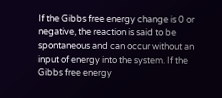If the Gibbs free energy change is 0 or negative, the reaction is said to be spontaneous and can occur without an input of energy into the system. If the Gibbs free energy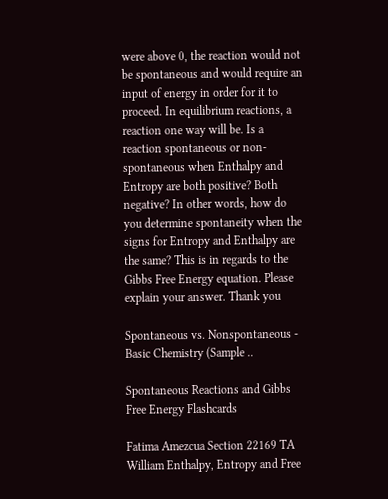were above 0, the reaction would not be spontaneous and would require an input of energy in order for it to proceed. In equilibrium reactions, a reaction one way will be. Is a reaction spontaneous or non-spontaneous when Enthalpy and Entropy are both positive? Both negative? In other words, how do you determine spontaneity when the signs for Entropy and Enthalpy are the same? This is in regards to the Gibbs Free Energy equation. Please explain your answer. Thank you

Spontaneous vs. Nonspontaneous - Basic Chemistry (Sample ..

Spontaneous Reactions and Gibbs Free Energy Flashcards

Fatima Amezcua Section 22169 TA William Enthalpy, Entropy and Free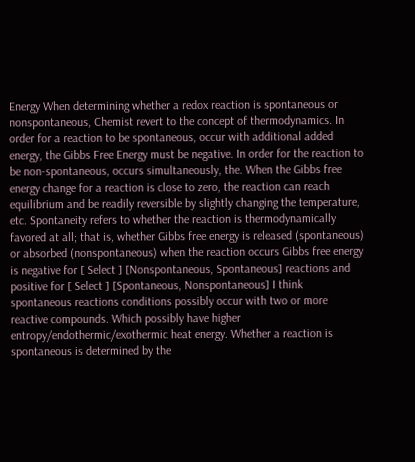Energy When determining whether a redox reaction is spontaneous or nonspontaneous, Chemist revert to the concept of thermodynamics. In order for a reaction to be spontaneous, occur with additional added energy, the Gibbs Free Energy must be negative. In order for the reaction to be non-spontaneous, occurs simultaneously, the. When the Gibbs free energy change for a reaction is close to zero, the reaction can reach equilibrium and be readily reversible by slightly changing the temperature, etc. Spontaneity refers to whether the reaction is thermodynamically favored at all; that is, whether Gibbs free energy is released (spontaneous) or absorbed (nonspontaneous) when the reaction occurs Gibbs free energy is negative for [ Select ] [Nonspontaneous, Spontaneous] reactions and positive for [ Select ] [Spontaneous, Nonspontaneous] I think spontaneous reactions conditions possibly occur with two or more reactive compounds. Which possibly have higher entropy/endothermic/exothermic heat energy. Whether a reaction is spontaneous is determined by the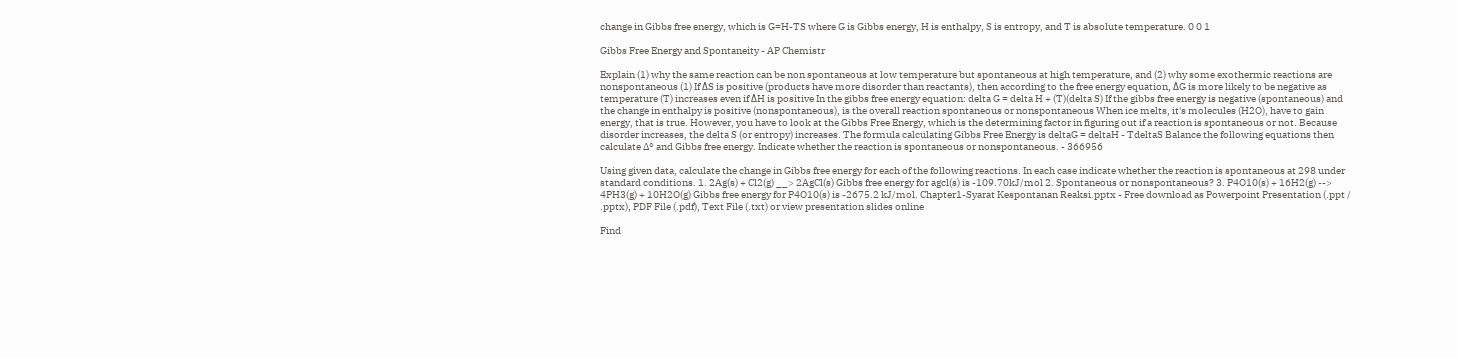change in Gibbs free energy, which is G=H-TS where G is Gibbs energy, H is enthalpy, S is entropy, and T is absolute temperature. 0 0 1

Gibbs Free Energy and Spontaneity - AP Chemistr

Explain (1) why the same reaction can be non spontaneous at low temperature but spontaneous at high temperature, and (2) why some exothermic reactions are nonspontaneous (1) If ΔS is positive (products have more disorder than reactants), then according to the free energy equation, ΔG is more likely to be negative as temperature (T) increases even if ΔH is positive In the gibbs free energy equation: delta G = delta H + (T)(delta S) If the gibbs free energy is negative (spontaneous) and the change in enthalpy is positive (nonspontaneous), is the overall reaction spontaneous or nonspontaneous When ice melts, it's molecules (H2O), have to gain energy, that is true. However, you have to look at the Gibbs Free Energy, which is the determining factor in figuring out if a reaction is spontaneous or not. Because disorder increases, the delta S (or entropy) increases. The formula calculating Gibbs Free Energy is deltaG = deltaH - TdeltaS Balance the following equations then calculate ∆° and Gibbs free energy. Indicate whether the reaction is spontaneous or nonspontaneous. - 366956

Using given data, calculate the change in Gibbs free energy for each of the following reactions. In each case indicate whether the reaction is spontaneous at 298 under standard conditions. 1. 2Ag(s) + Cl2(g) __> 2AgCl(s) Gibbs free energy for agcl(s) is -109.70kJ/mol 2. Spontaneous or nonspontaneous? 3. P4O10(s) + 16H2(g) --> 4PH3(g) + 10H2O(g) Gibbs free energy for P4O10(s) is -2675.2 kJ/mol. Chapter1-Syarat Kespontanan Reaksi.pptx - Free download as Powerpoint Presentation (.ppt / .pptx), PDF File (.pdf), Text File (.txt) or view presentation slides online

Find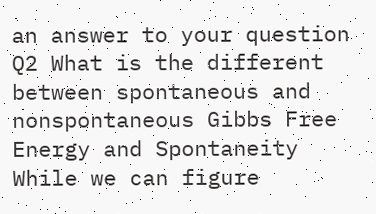an answer to your question Q2 What is the different between spontaneous and nonspontaneous Gibbs Free Energy and Spontaneity While we can figure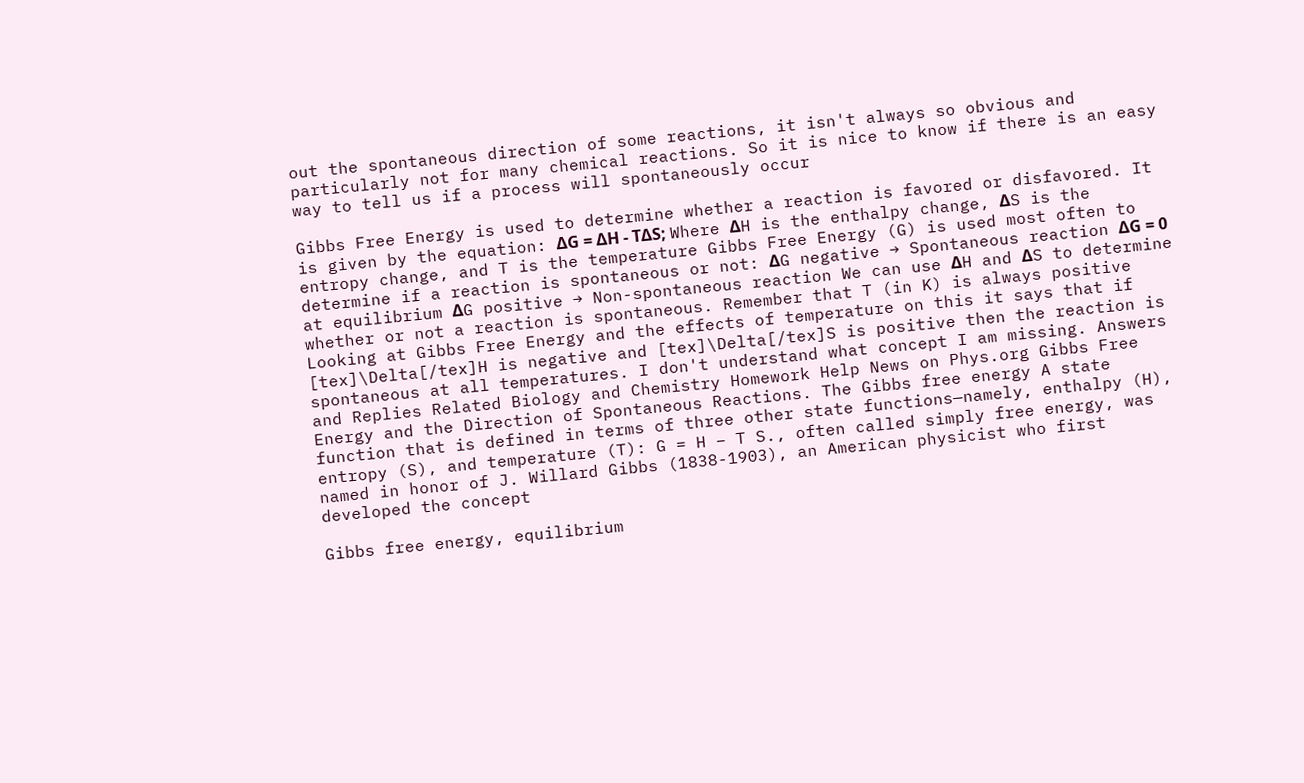out the spontaneous direction of some reactions, it isn't always so obvious and particularly not for many chemical reactions. So it is nice to know if there is an easy way to tell us if a process will spontaneously occur

Gibbs Free Energy is used to determine whether a reaction is favored or disfavored. It is given by the equation: ΔG = ΔH - TΔS; Where ΔH is the enthalpy change, ΔS is the entropy change, and T is the temperature Gibbs Free Energy (G) is used most often to determine if a reaction is spontaneous or not: ΔG negative → Spontaneous reaction ΔG = 0 at equilibrium ΔG positive → Non-spontaneous reaction We can use ΔH and ΔS to determine whether or not a reaction is spontaneous. Remember that T (in K) is always positive Looking at Gibbs Free Energy and the effects of temperature on this it says that if [tex]\Delta[/tex]H is negative and [tex]\Delta[/tex]S is positive then the reaction is spontaneous at all temperatures. I don't understand what concept I am missing. Answers and Replies Related Biology and Chemistry Homework Help News on Phys.org Gibbs Free Energy and the Direction of Spontaneous Reactions. The Gibbs free energy A state function that is defined in terms of three other state functions—namely, enthalpy (H), entropy (S), and temperature (T): G = H − T S., often called simply free energy, was named in honor of J. Willard Gibbs (1838-1903), an American physicist who first developed the concept

Gibbs free energy, equilibrium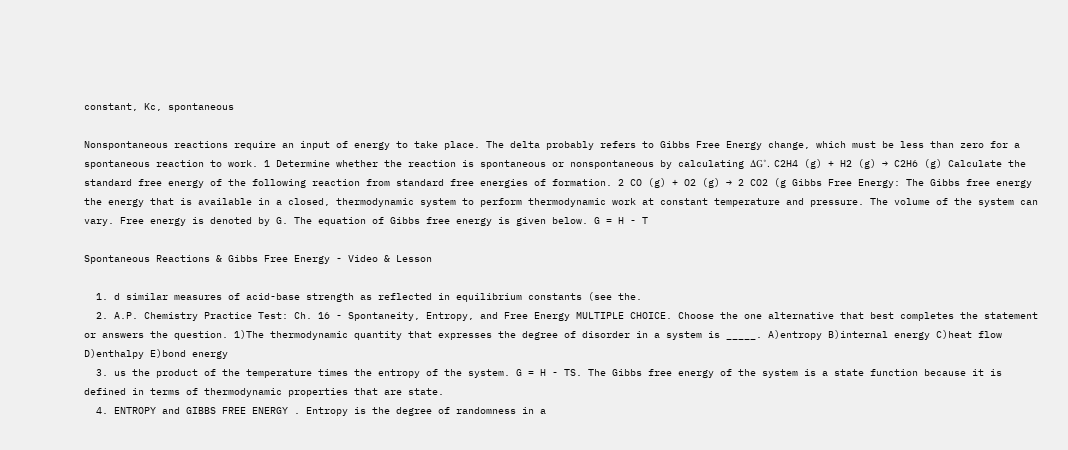constant, Kc, spontaneous

Nonspontaneous reactions require an input of energy to take place. The delta probably refers to Gibbs Free Energy change, which must be less than zero for a spontaneous reaction to work. 1 Determine whether the reaction is spontaneous or nonspontaneous by calculating ΔG˚. C2H4 (g) + H2 (g) → C2H6 (g) Calculate the standard free energy of the following reaction from standard free energies of formation. 2 CO (g) + O2 (g) → 2 CO2 (g Gibbs Free Energy: The Gibbs free energy the energy that is available in a closed, thermodynamic system to perform thermodynamic work at constant temperature and pressure. The volume of the system can vary. Free energy is denoted by G. The equation of Gibbs free energy is given below. G = H - T

Spontaneous Reactions & Gibbs Free Energy - Video & Lesson

  1. d similar measures of acid-base strength as reflected in equilibrium constants (see the.
  2. A.P. Chemistry Practice Test: Ch. 16 - Spontaneity, Entropy, and Free Energy MULTIPLE CHOICE. Choose the one alternative that best completes the statement or answers the question. 1)The thermodynamic quantity that expresses the degree of disorder in a system is _____. A)entropy B)internal energy C)heat flow D)enthalpy E)bond energy
  3. us the product of the temperature times the entropy of the system. G = H - TS. The Gibbs free energy of the system is a state function because it is defined in terms of thermodynamic properties that are state.
  4. ENTROPY and GIBBS FREE ENERGY . Entropy is the degree of randomness in a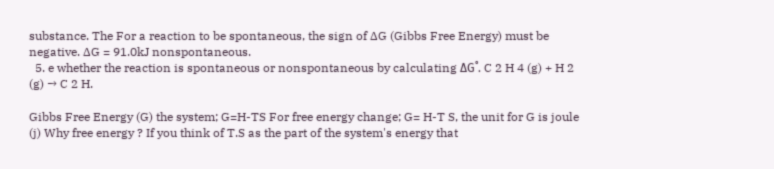substance. The For a reaction to be spontaneous, the sign of ∆G (Gibbs Free Energy) must be negative. ∆G = 91.0kJ nonspontaneous.
  5. e whether the reaction is spontaneous or nonspontaneous by calculating ΔG˚. C 2 H 4 (g) + H 2 (g) → C 2 H.

Gibbs Free Energy (G) the system; G=H-TS For free energy change; G= H-T S, the unit for G is joule (j) Why free energy ? If you think of T.S as the part of the system's energy that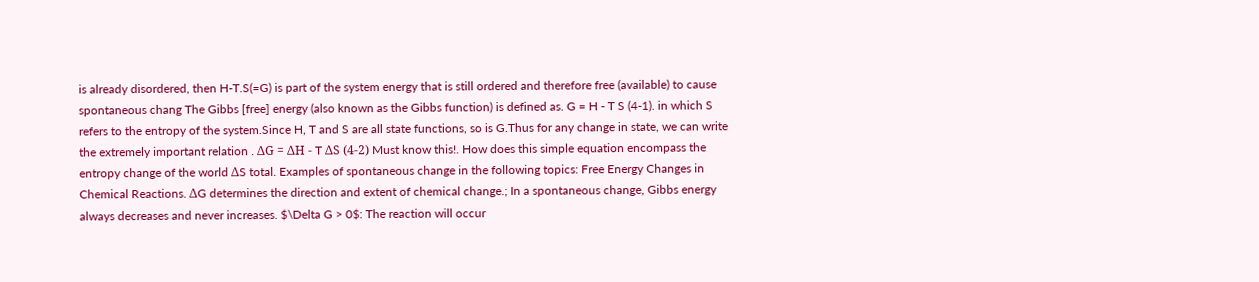is already disordered, then H-T.S(=G) is part of the system energy that is still ordered and therefore free (available) to cause spontaneous chang The Gibbs [free] energy (also known as the Gibbs function) is defined as. G = H - T S (4-1). in which S refers to the entropy of the system.Since H, T and S are all state functions, so is G.Thus for any change in state, we can write the extremely important relation . ΔG = ΔH - T ΔS (4-2) Must know this!. How does this simple equation encompass the entropy change of the world ΔS total. Examples of spontaneous change in the following topics: Free Energy Changes in Chemical Reactions. ΔG determines the direction and extent of chemical change.; In a spontaneous change, Gibbs energy always decreases and never increases. $\Delta G > 0$: The reaction will occur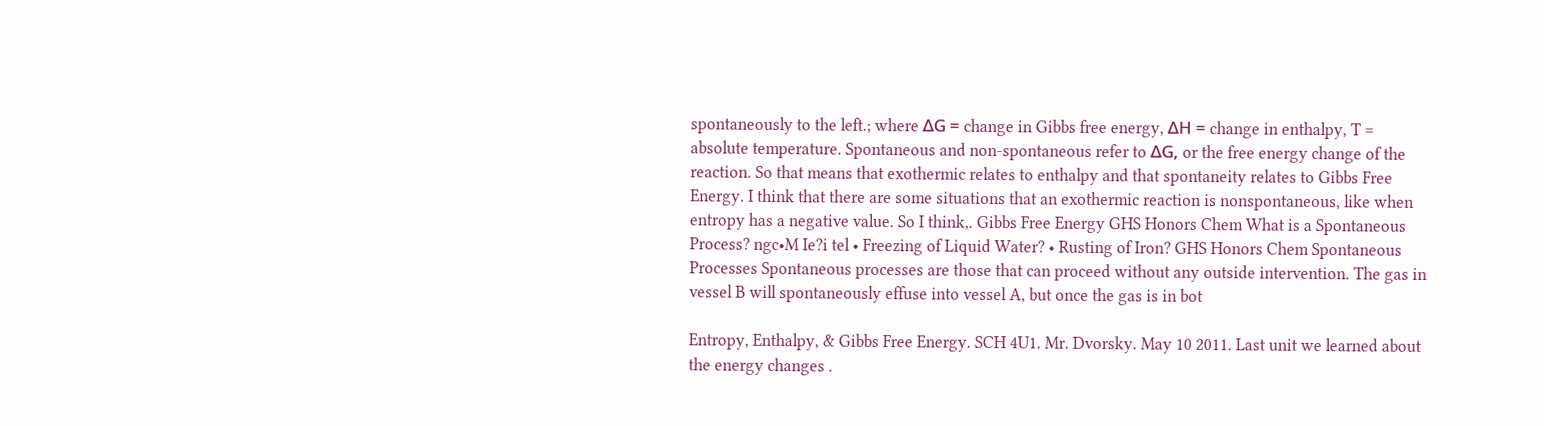spontaneously to the left.; where ΔG = change in Gibbs free energy, ΔH = change in enthalpy, T = absolute temperature. Spontaneous and non-spontaneous refer to ΔG, or the free energy change of the reaction. So that means that exothermic relates to enthalpy and that spontaneity relates to Gibbs Free Energy. I think that there are some situations that an exothermic reaction is nonspontaneous, like when entropy has a negative value. So I think,. Gibbs Free Energy GHS Honors Chem What is a Spontaneous Process? ngc•M Ie?i tel • Freezing of Liquid Water? • Rusting of Iron? GHS Honors Chem Spontaneous Processes Spontaneous processes are those that can proceed without any outside intervention. The gas in vessel B will spontaneously effuse into vessel A, but once the gas is in bot

Entropy, Enthalpy, & Gibbs Free Energy. SCH 4U1. Mr. Dvorsky. May 10 2011. Last unit we learned about the energy changes .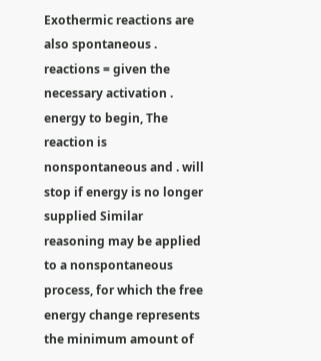Exothermic reactions are also spontaneous . reactions = given the necessary activation . energy to begin, The reaction is nonspontaneous and . will stop if energy is no longer supplied Similar reasoning may be applied to a nonspontaneous process, for which the free energy change represents the minimum amount of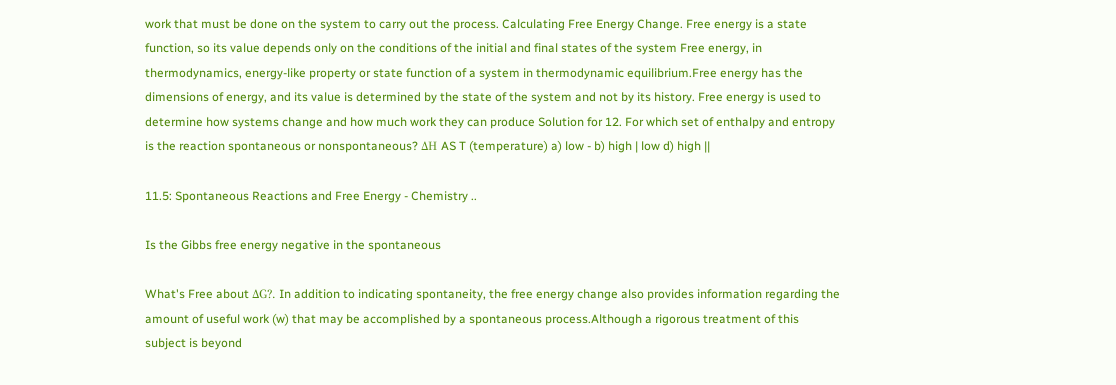work that must be done on the system to carry out the process. Calculating Free Energy Change. Free energy is a state function, so its value depends only on the conditions of the initial and final states of the system Free energy, in thermodynamics, energy-like property or state function of a system in thermodynamic equilibrium.Free energy has the dimensions of energy, and its value is determined by the state of the system and not by its history. Free energy is used to determine how systems change and how much work they can produce Solution for 12. For which set of enthalpy and entropy is the reaction spontaneous or nonspontaneous? ΔΗ AS T (temperature) a) low - b) high | low d) high ||

11.5: Spontaneous Reactions and Free Energy - Chemistry ..

Is the Gibbs free energy negative in the spontaneous

What's Free about ΔG?. In addition to indicating spontaneity, the free energy change also provides information regarding the amount of useful work (w) that may be accomplished by a spontaneous process.Although a rigorous treatment of this subject is beyond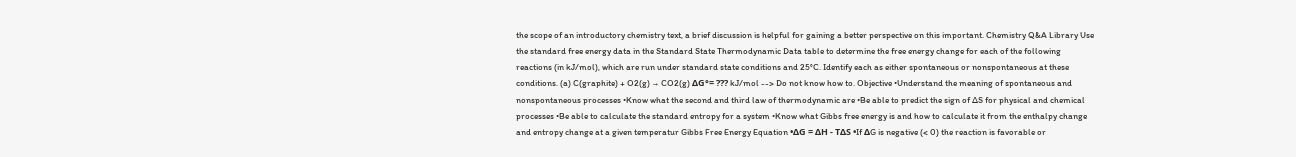the scope of an introductory chemistry text, a brief discussion is helpful for gaining a better perspective on this important. Chemistry Q&A Library Use the standard free energy data in the Standard State Thermodynamic Data table to determine the free energy change for each of the following reactions (in kJ/mol), which are run under standard state conditions and 25°C. Identify each as either spontaneous or nonspontaneous at these conditions. (a) C(graphite) + O2(g) → CO2(g) ΔG°= ??? kJ/mol --> Do not know how to. Objective •Understand the meaning of spontaneous and nonspontaneous processes •Know what the second and third law of thermodynamic are •Be able to predict the sign of ∆S for physical and chemical processes •Be able to calculate the standard entropy for a system •Know what Gibbs free energy is and how to calculate it from the enthalpy change and entropy change at a given temperatur Gibbs Free Energy Equation •ΔG = ΔH - TΔS •If ΔG is negative (< 0) the reaction is favorable or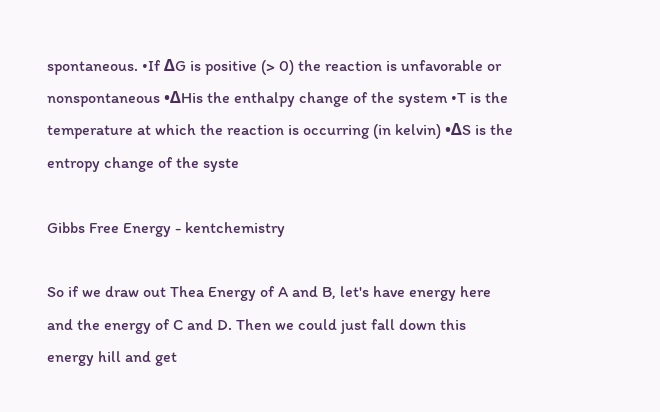spontaneous. •If ΔG is positive (> 0) the reaction is unfavorable or nonspontaneous •ΔHis the enthalpy change of the system •T is the temperature at which the reaction is occurring (in kelvin) •ΔS is the entropy change of the syste

Gibbs Free Energy - kentchemistry

So if we draw out Thea Energy of A and B, let's have energy here and the energy of C and D. Then we could just fall down this energy hill and get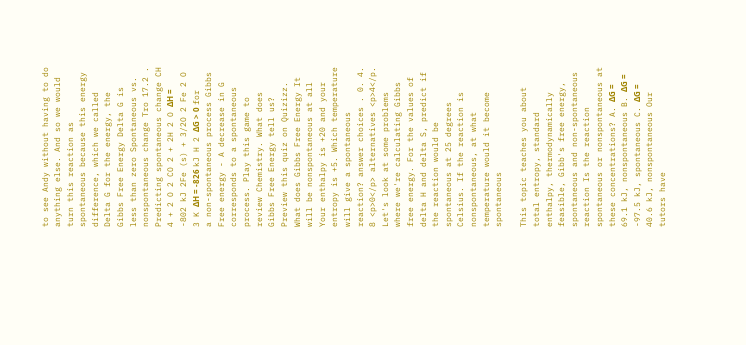to see Andy without having to do anything else. And so we would turn this reaction as spontaneous because this energy difference, which we called Delta G for the energy, the Gibbs Free Energy Delta G is less than zero Spontaneous vs. nonspontaneous change Tro 17.2 . Predicting spontaneous change CH 4 + 2 O 2 CO 2 + 2H 2 O ΔH = -802 kJ 2Fe (s) + 3/2O 2 Fe 2 O 3 K ΔH = -826 kJ H 2 ΔG > 0 for a non-spontaneous process Gibbs Free energy - A decrease in G corresponds to a spontaneous process. Play this game to review Chemistry. What does Gibbs Free Energy tell us? Preview this quiz on Quizizz. What does Gibbs Free Energy It will be nonspontaneous at all Your enthalpy is +20 and your entropy is +5. Which temperature will give a spontaneous reaction? answer choices . 0. 4. 8 <p>0</p> alternatives <p>4</p. Let's look at some problems where we're calculating Gibbs free energy. For the values of delta H and delta S, predict if the reaction would be spontaneous at 25 degrees Celsius. If the reaction is nonspontaneous, at what temperature would it become spontaneous

This topic teaches you about total entropy, standard enthalpy, thermodynamically feasible, Gibb's free energy, spontaneous and non-spontaneous reaction Is the reaction spontaneous or nonspontaneous at these concentrations? A. ΔG = 69.1 kJ, nonspontaneous B. ΔG = -97.5 kJ, spontaneous C. ΔG = 40.6 kJ, nonspontaneous Our tutors have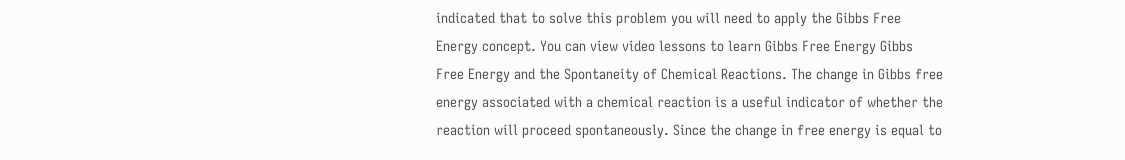indicated that to solve this problem you will need to apply the Gibbs Free Energy concept. You can view video lessons to learn Gibbs Free Energy Gibbs Free Energy and the Spontaneity of Chemical Reactions. The change in Gibbs free energy associated with a chemical reaction is a useful indicator of whether the reaction will proceed spontaneously. Since the change in free energy is equal to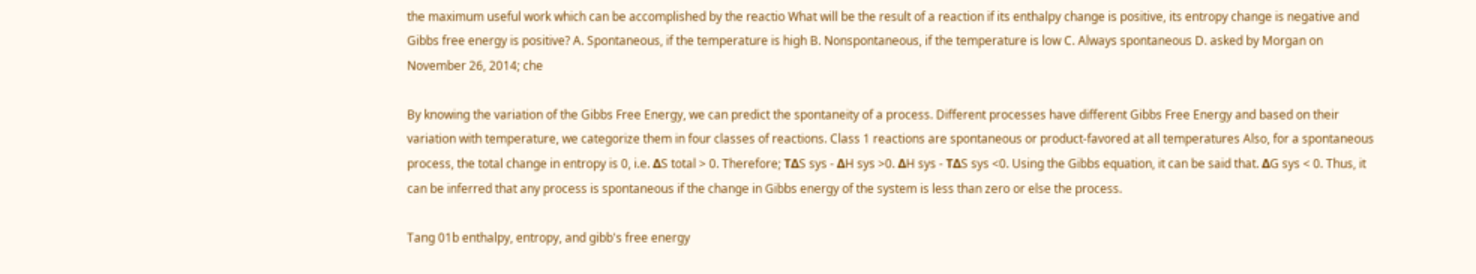the maximum useful work which can be accomplished by the reactio What will be the result of a reaction if its enthalpy change is positive, its entropy change is negative and Gibbs free energy is positive? A. Spontaneous, if the temperature is high B. Nonspontaneous, if the temperature is low C. Always spontaneous D. asked by Morgan on November 26, 2014; che

By knowing the variation of the Gibbs Free Energy, we can predict the spontaneity of a process. Different processes have different Gibbs Free Energy and based on their variation with temperature, we categorize them in four classes of reactions. Class 1 reactions are spontaneous or product-favored at all temperatures Also, for a spontaneous process, the total change in entropy is 0, i.e. ΔS total > 0. Therefore; TΔS sys - ΔH sys >0. ΔH sys - TΔS sys <0. Using the Gibbs equation, it can be said that. ΔG sys < 0. Thus, it can be inferred that any process is spontaneous if the change in Gibbs energy of the system is less than zero or else the process.

Tang 01b enthalpy, entropy, and gibb's free energy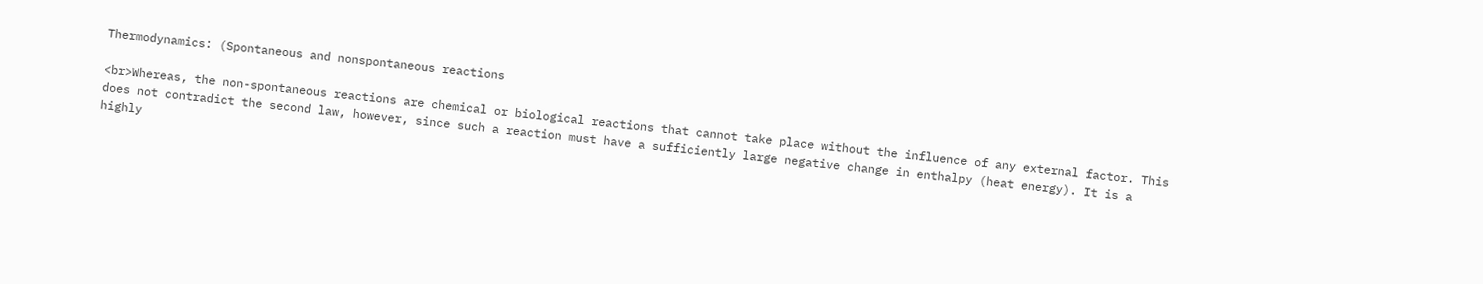Thermodynamics: (Spontaneous and nonspontaneous reactions

<br>Whereas, the non-spontaneous reactions are chemical or biological reactions that cannot take place without the influence of any external factor. This does not contradict the second law, however, since such a reaction must have a sufficiently large negative change in enthalpy (heat energy). It is a highly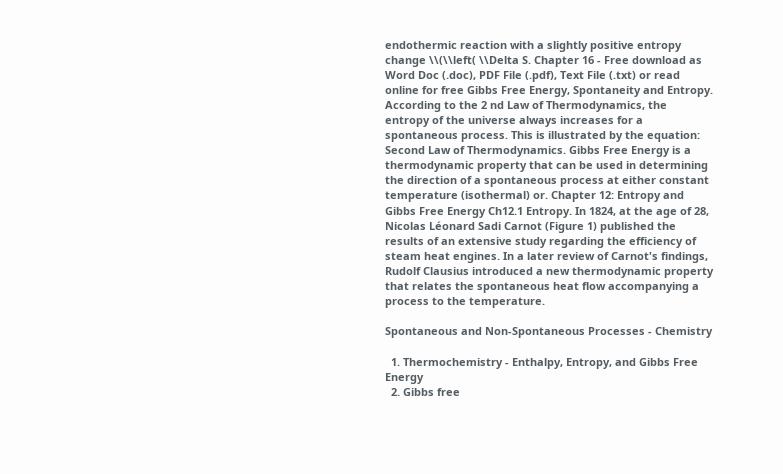endothermic reaction with a slightly positive entropy change \\(\\left( \\Delta S. Chapter 16 - Free download as Word Doc (.doc), PDF File (.pdf), Text File (.txt) or read online for free Gibbs Free Energy, Spontaneity and Entropy. According to the 2 nd Law of Thermodynamics, the entropy of the universe always increases for a spontaneous process. This is illustrated by the equation: Second Law of Thermodynamics. Gibbs Free Energy is a thermodynamic property that can be used in determining the direction of a spontaneous process at either constant temperature (isothermal) or. Chapter 12: Entropy and Gibbs Free Energy Ch12.1 Entropy. In 1824, at the age of 28, Nicolas Léonard Sadi Carnot (Figure 1) published the results of an extensive study regarding the efficiency of steam heat engines. In a later review of Carnot's findings, Rudolf Clausius introduced a new thermodynamic property that relates the spontaneous heat flow accompanying a process to the temperature.

Spontaneous and Non-Spontaneous Processes - Chemistry

  1. Thermochemistry - Enthalpy, Entropy, and Gibbs Free Energy
  2. Gibbs free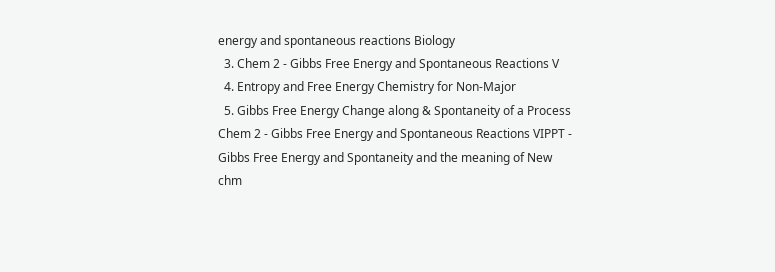energy and spontaneous reactions Biology
  3. Chem 2 - Gibbs Free Energy and Spontaneous Reactions V
  4. Entropy and Free Energy Chemistry for Non-Major
  5. Gibbs Free Energy Change along & Spontaneity of a Process
Chem 2 - Gibbs Free Energy and Spontaneous Reactions VIPPT - Gibbs Free Energy and Spontaneity and the meaning of New chm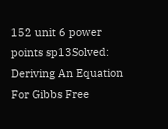152 unit 6 power points sp13Solved: Deriving An Equation For Gibbs Free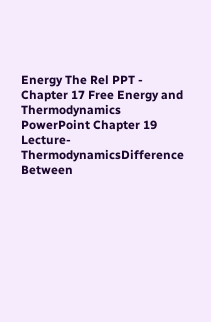Energy The Rel PPT - Chapter 17 Free Energy and Thermodynamics PowerPoint Chapter 19 Lecture- ThermodynamicsDifference Between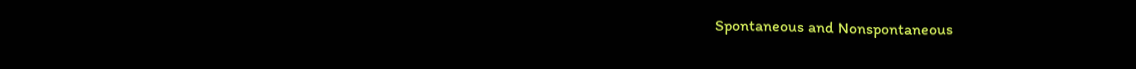Spontaneous and Nonspontaneous